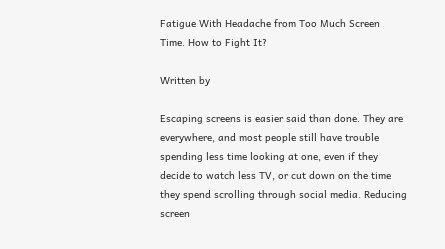Fatigue With Headache from Too Much Screen Time. How to Fight It?

Written by

Escaping screens is easier said than done. They are everywhere, and most people still have trouble spending less time looking at one, even if they decide to watch less TV, or cut down on the time they spend scrolling through social media. Reducing screen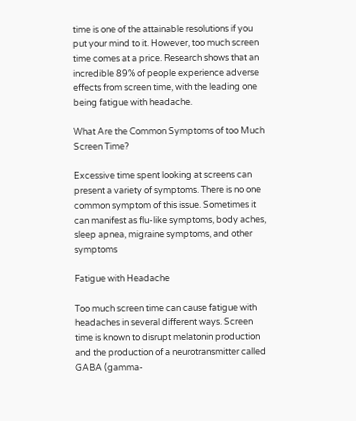time is one of the attainable resolutions if you put your mind to it. However, too much screen time comes at a price. Research shows that an incredible 89% of people experience adverse effects from screen time, with the leading one being fatigue with headache.

What Are the Common Symptoms of too Much Screen Time?

Excessive time spent looking at screens can present a variety of symptoms. There is no one common symptom of this issue. Sometimes it can manifest as flu-like symptoms, body aches, sleep apnea, migraine symptoms, and other symptoms

Fatigue with Headache

Too much screen time can cause fatigue with headaches in several different ways. Screen time is known to disrupt melatonin production and the production of a neurotransmitter called GABA (gamma-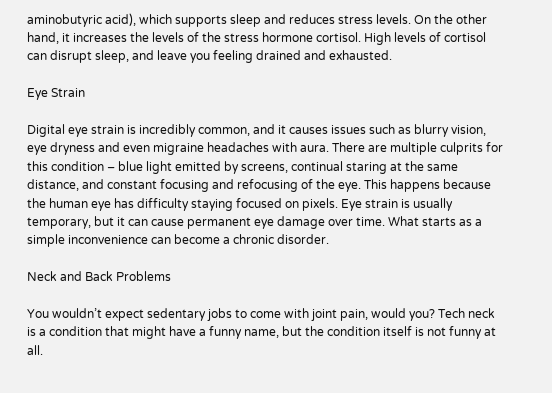aminobutyric acid), which supports sleep and reduces stress levels. On the other hand, it increases the levels of the stress hormone cortisol. High levels of cortisol can disrupt sleep, and leave you feeling drained and exhausted.

Eye Strain

Digital eye strain is incredibly common, and it causes issues such as blurry vision, eye dryness and even migraine headaches with aura. There are multiple culprits for this condition – blue light emitted by screens, continual staring at the same distance, and constant focusing and refocusing of the eye. This happens because the human eye has difficulty staying focused on pixels. Eye strain is usually temporary, but it can cause permanent eye damage over time. What starts as a simple inconvenience can become a chronic disorder.

Neck and Back Problems

You wouldn’t expect sedentary jobs to come with joint pain, would you? Tech neck is a condition that might have a funny name, but the condition itself is not funny at all.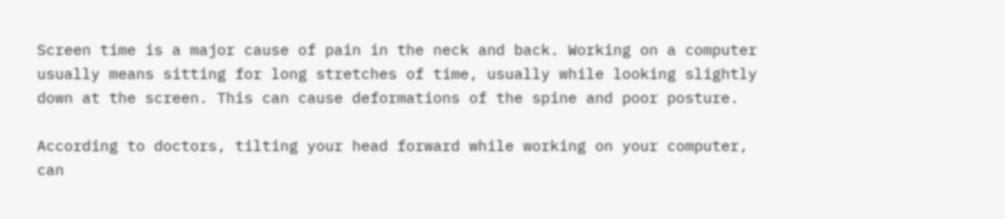Screen time is a major cause of pain in the neck and back. Working on a computer usually means sitting for long stretches of time, usually while looking slightly down at the screen. This can cause deformations of the spine and poor posture.

According to doctors, tilting your head forward while working on your computer, can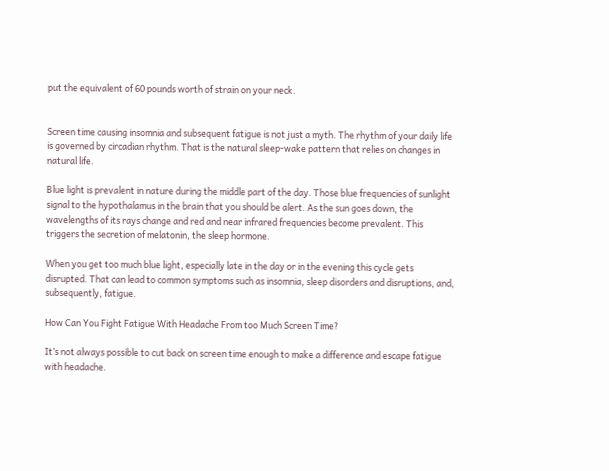put the equivalent of 60 pounds worth of strain on your neck.


Screen time causing insomnia and subsequent fatigue is not just a myth. The rhythm of your daily life is governed by circadian rhythm. That is the natural sleep-wake pattern that relies on changes in natural life.

Blue light is prevalent in nature during the middle part of the day. Those blue frequencies of sunlight signal to the hypothalamus in the brain that you should be alert. As the sun goes down, the wavelengths of its rays change and red and near infrared frequencies become prevalent. This triggers the secretion of melatonin, the sleep hormone.

When you get too much blue light, especially late in the day or in the evening this cycle gets disrupted. That can lead to common symptoms such as insomnia, sleep disorders and disruptions, and, subsequently, fatigue.

How Can You Fight Fatigue With Headache From too Much Screen Time?

It’s not always possible to cut back on screen time enough to make a difference and escape fatigue with headache.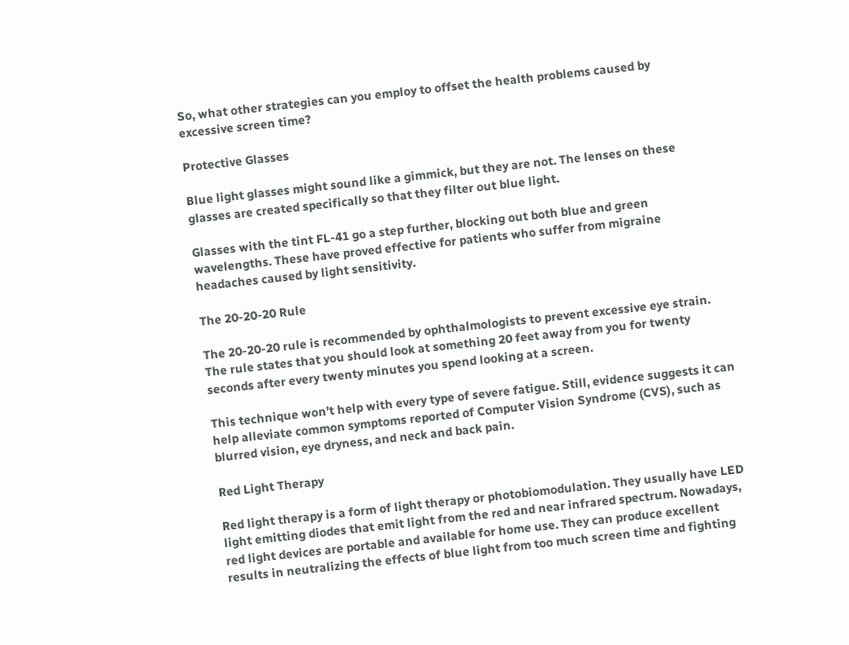So, what other strategies can you employ to offset the health problems caused by excessive screen time?

Protective Glasses

Blue light glasses might sound like a gimmick, but they are not. The lenses on these glasses are created specifically so that they filter out blue light.

Glasses with the tint FL-41 go a step further, blocking out both blue and green wavelengths. These have proved effective for patients who suffer from migraine headaches caused by light sensitivity.

The 20-20-20 Rule

The 20-20-20 rule is recommended by ophthalmologists to prevent excessive eye strain. The rule states that you should look at something 20 feet away from you for twenty seconds after every twenty minutes you spend looking at a screen.

This technique won’t help with every type of severe fatigue. Still, evidence suggests it can help alleviate common symptoms reported of Computer Vision Syndrome (CVS), such as blurred vision, eye dryness, and neck and back pain.

Red Light Therapy

Red light therapy is a form of light therapy or photobiomodulation. They usually have LED light emitting diodes that emit light from the red and near infrared spectrum. Nowadays, red light devices are portable and available for home use. They can produce excellent results in neutralizing the effects of blue light from too much screen time and fighting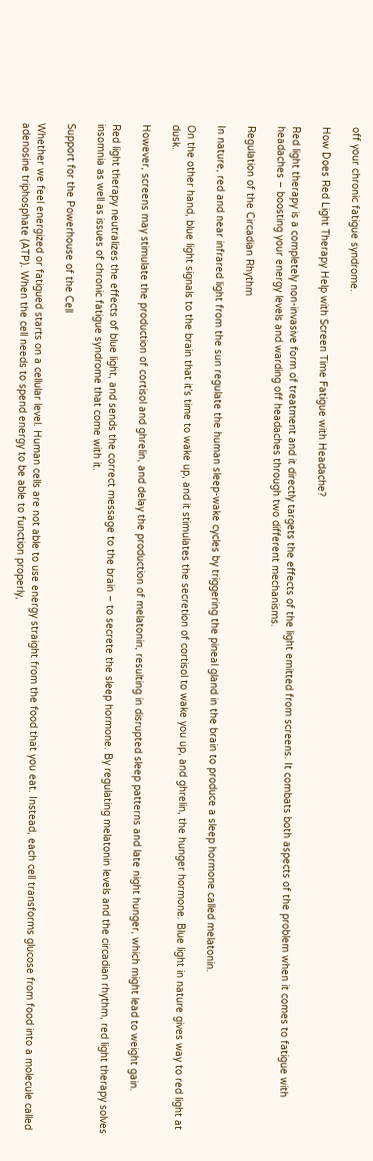off your chronic fatigue syndrome.

How Does Red Light Therapy Help with Screen Time Fatigue with Headache?

Red light therapy is a completely non-invasive form of treatment and it directly targets the effects of the light emitted from screens. It combats both aspects of the problem when it comes to fatigue with headaches – boosting your energy levels and warding off headaches through two different mechanisms.

Regulation of the Circadian Rhythm

In nature, red and near infrared light from the sun regulate the human sleep-wake cycles by triggering the pineal gland in the brain to produce a sleep hormone called melatonin.

On the other hand, blue light signals to the brain that it’s time to wake up, and it stimulates the secretion of cortisol to wake you up, and ghrelin, the hunger hormone. Blue light in nature gives way to red light at dusk.

However, screens may stimulate the production of cortisol and ghrelin, and delay the production of melatonin, resulting in disrupted sleep patterns and late night hunger, which might lead to weight gain.

Red light therapy neutralizes the effects of blue light, and sends the correct message to the brain – to secrete the sleep hormone. By regulating melatonin levels and the circadian rhythm, red light therapy solves insomnia as well as issues of chronic fatigue syndrome that come with it.

Support for the Powerhouse of the Cell

Whether we feel energized or fatigued starts on a cellular level. Human cells are not able to use energy straight from the food that you eat. Instead, each cell transforms glucose from food into a molecule called adenosine triphosphate (ATP). When the cell needs to spend energy to be able to function properly,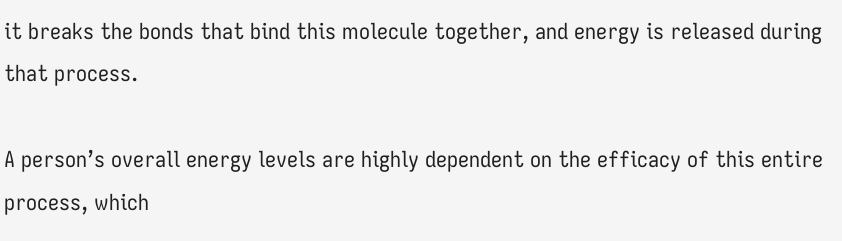it breaks the bonds that bind this molecule together, and energy is released during that process.

A person’s overall energy levels are highly dependent on the efficacy of this entire process, which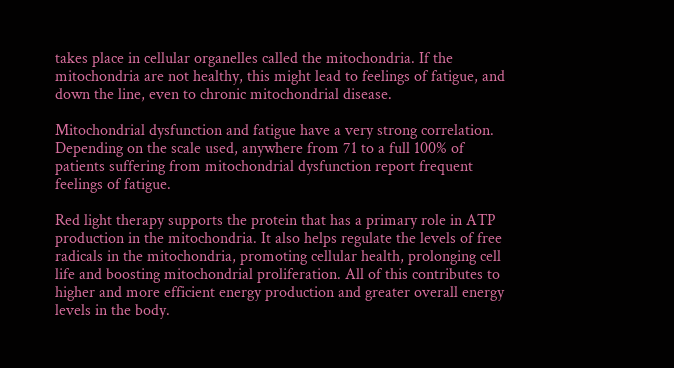takes place in cellular organelles called the mitochondria. If the mitochondria are not healthy, this might lead to feelings of fatigue, and down the line, even to chronic mitochondrial disease.

Mitochondrial dysfunction and fatigue have a very strong correlation. Depending on the scale used, anywhere from 71 to a full 100% of patients suffering from mitochondrial dysfunction report frequent feelings of fatigue.

Red light therapy supports the protein that has a primary role in ATP production in the mitochondria. It also helps regulate the levels of free radicals in the mitochondria, promoting cellular health, prolonging cell life and boosting mitochondrial proliferation. All of this contributes to higher and more efficient energy production and greater overall energy levels in the body.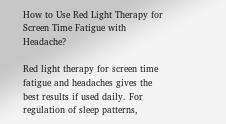How to Use Red Light Therapy for Screen Time Fatigue with Headache?

Red light therapy for screen time fatigue and headaches gives the best results if used daily. For regulation of sleep patterns,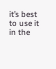it’s best to use it in the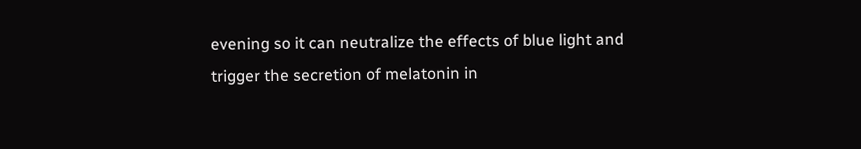evening so it can neutralize the effects of blue light and trigger the secretion of melatonin in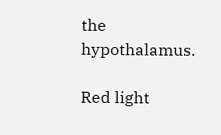the hypothalamus.

Red light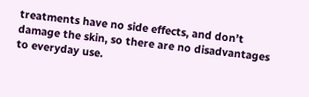treatments have no side effects, and don’t damage the skin, so there are no disadvantages to everyday use.